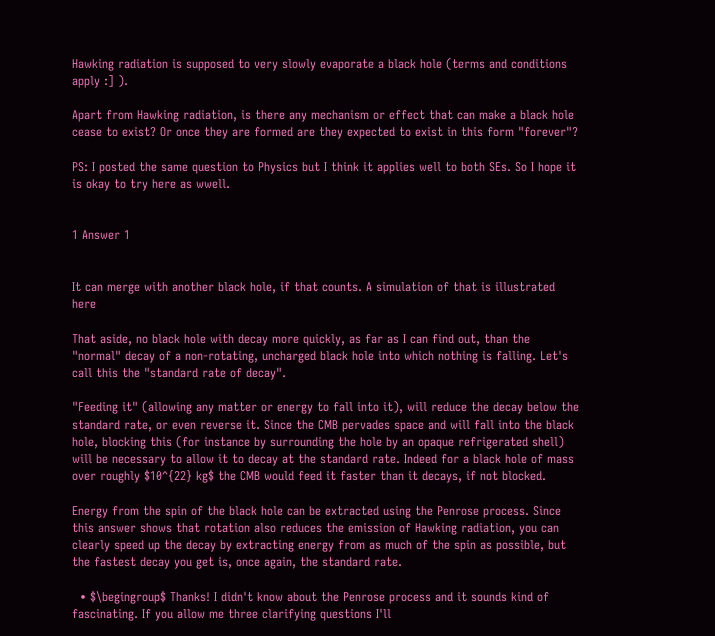Hawking radiation is supposed to very slowly evaporate a black hole (terms and conditions apply :] ).

Apart from Hawking radiation, is there any mechanism or effect that can make a black hole cease to exist? Or once they are formed are they expected to exist in this form "forever"?

PS: I posted the same question to Physics but I think it applies well to both SEs. So I hope it is okay to try here as wwell.


1 Answer 1


It can merge with another black hole, if that counts. A simulation of that is illustrated here

That aside, no black hole with decay more quickly, as far as I can find out, than the "normal" decay of a non-rotating, uncharged black hole into which nothing is falling. Let's call this the "standard rate of decay".

"Feeding it" (allowing any matter or energy to fall into it), will reduce the decay below the standard rate, or even reverse it. Since the CMB pervades space and will fall into the black hole, blocking this (for instance by surrounding the hole by an opaque refrigerated shell) will be necessary to allow it to decay at the standard rate. Indeed for a black hole of mass over roughly $10^{22} kg$ the CMB would feed it faster than it decays, if not blocked.

Energy from the spin of the black hole can be extracted using the Penrose process. Since this answer shows that rotation also reduces the emission of Hawking radiation, you can clearly speed up the decay by extracting energy from as much of the spin as possible, but the fastest decay you get is, once again, the standard rate.

  • $\begingroup$ Thanks! I didn't know about the Penrose process and it sounds kind of fascinating. If you allow me three clarifying questions I'll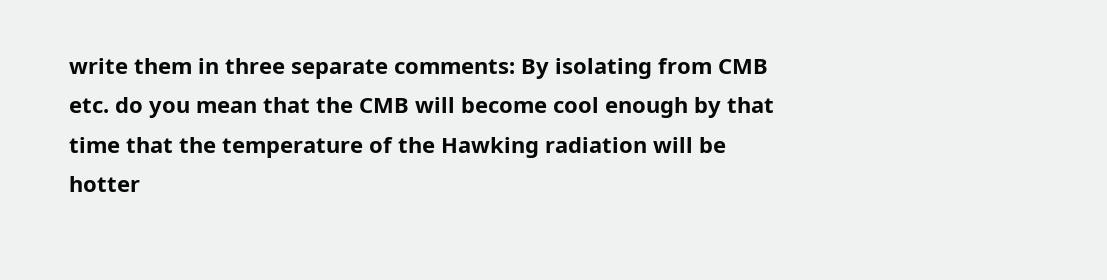write them in three separate comments: By isolating from CMB etc. do you mean that the CMB will become cool enough by that time that the temperature of the Hawking radiation will be hotter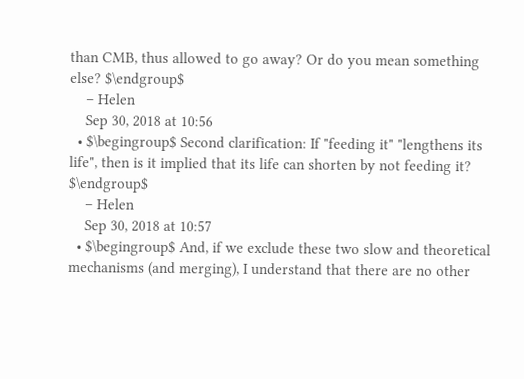than CMB, thus allowed to go away? Or do you mean something else? $\endgroup$
    – Helen
    Sep 30, 2018 at 10:56
  • $\begingroup$ Second clarification: If "feeding it" "lengthens its life", then is it implied that its life can shorten by not feeding it? $\endgroup$
    – Helen
    Sep 30, 2018 at 10:57
  • $\begingroup$ And, if we exclude these two slow and theoretical mechanisms (and merging), I understand that there are no other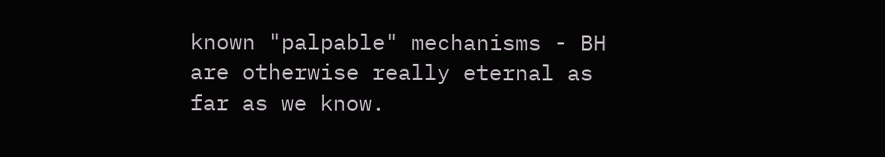known "palpable" mechanisms - BH are otherwise really eternal as far as we know.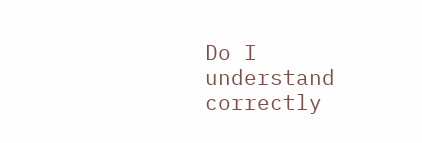Do I understand correctly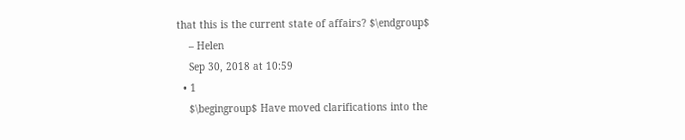that this is the current state of affairs? $\endgroup$
    – Helen
    Sep 30, 2018 at 10:59
  • 1
    $\begingroup$ Have moved clarifications into the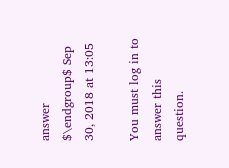answer $\endgroup$ Sep 30, 2018 at 13:05

You must log in to answer this question.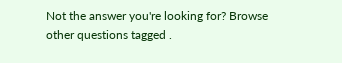Not the answer you're looking for? Browse other questions tagged .